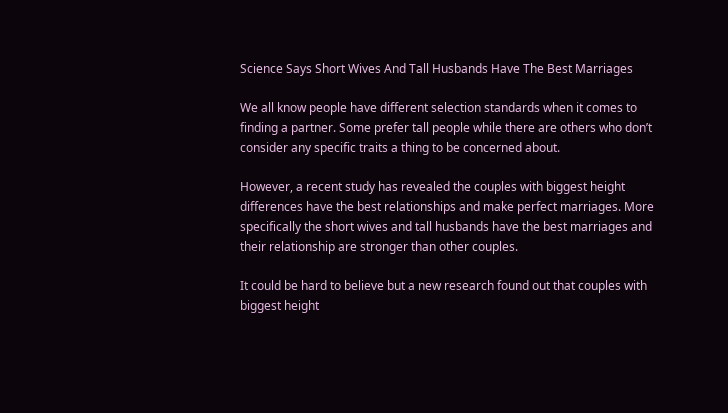Science Says Short Wives And Tall Husbands Have The Best Marriages

We all know people have different selection standards when it comes to finding a partner. Some prefer tall people while there are others who don’t consider any specific traits a thing to be concerned about.

However, a recent study has revealed the couples with biggest height differences have the best relationships and make perfect marriages. More specifically the short wives and tall husbands have the best marriages and their relationship are stronger than other couples.

It could be hard to believe but a new research found out that couples with biggest height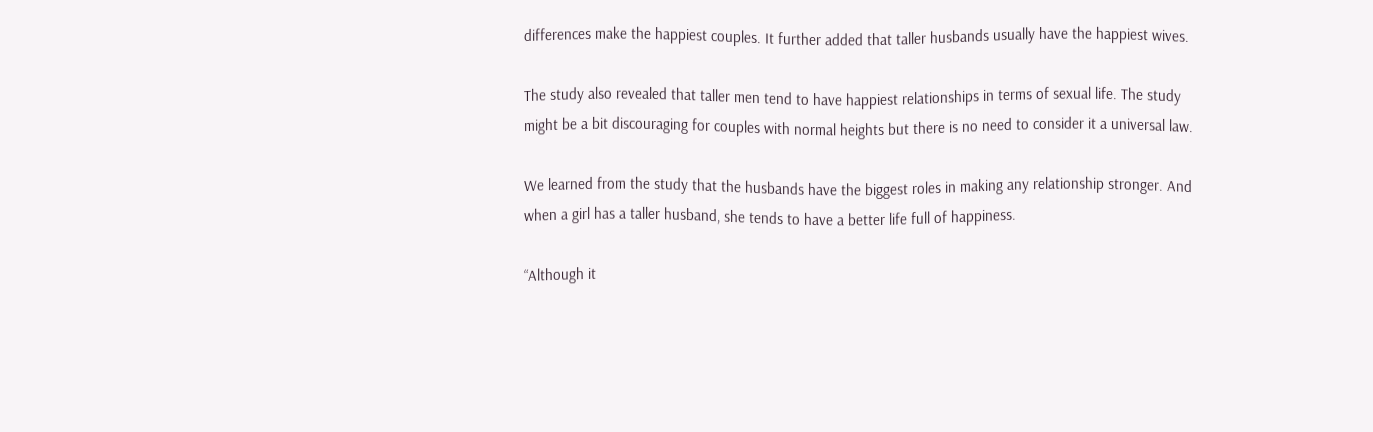differences make the happiest couples. It further added that taller husbands usually have the happiest wives.

The study also revealed that taller men tend to have happiest relationships in terms of sexual life. The study might be a bit discouraging for couples with normal heights but there is no need to consider it a universal law.

We learned from the study that the husbands have the biggest roles in making any relationship stronger. And when a girl has a taller husband, she tends to have a better life full of happiness.

“Although it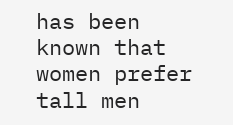has been known that women prefer tall men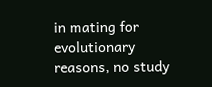in mating for evolutionary reasons, no study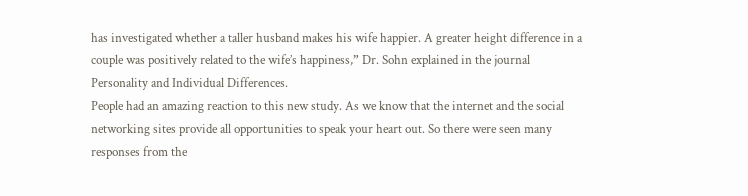has investigated whether a taller husband makes his wife happier. A greater height difference in a couple was positively related to the wife’s happiness,” Dr. Sohn explained in the journal Personality and Individual Differences.
People had an amazing reaction to this new study. As we know that the internet and the social networking sites provide all opportunities to speak your heart out. So there were seen many responses from the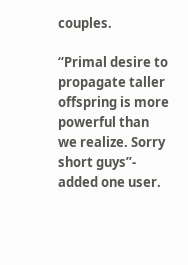couples.

“Primal desire to propagate taller offspring is more powerful than we realize. Sorry short guys”- added one user.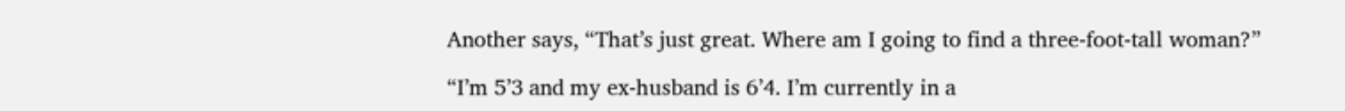Another says, “That’s just great. Where am I going to find a three-foot-tall woman?”

“I’m 5’3 and my ex-husband is 6’4. I’m currently in a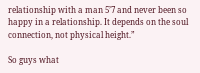relationship with a man 5’7 and never been so happy in a relationship. It depends on the soul connection, not physical height.”

So guys what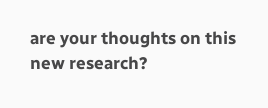are your thoughts on this new research?